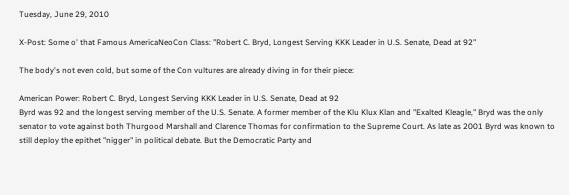Tuesday, June 29, 2010

X-Post: Some o' that Famous AmericaNeoCon Class: "Robert C. Bryd, Longest Serving KKK Leader in U.S. Senate, Dead at 92"

The body's not even cold, but some of the Con vultures are already diving in for their piece:

American Power: Robert C. Bryd, Longest Serving KKK Leader in U.S. Senate, Dead at 92
Byrd was 92 and the longest serving member of the U.S. Senate. A former member of the Klu Klux Klan and "Exalted Kleagle," Bryd was the only senator to vote against both Thurgood Marshall and Clarence Thomas for confirmation to the Supreme Court. As late as 2001 Byrd was known to still deploy the epithet "nigger" in political debate. But the Democratic Party and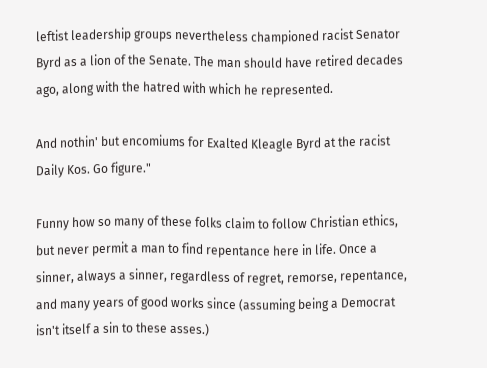leftist leadership groups nevertheless championed racist Senator Byrd as a lion of the Senate. The man should have retired decades ago, along with the hatred with which he represented.

And nothin' but encomiums for Exalted Kleagle Byrd at the racist Daily Kos. Go figure."

Funny how so many of these folks claim to follow Christian ethics, but never permit a man to find repentance here in life. Once a sinner, always a sinner, regardless of regret, remorse, repentance, and many years of good works since (assuming being a Democrat isn't itself a sin to these asses.)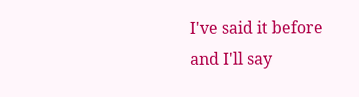I've said it before and I'll say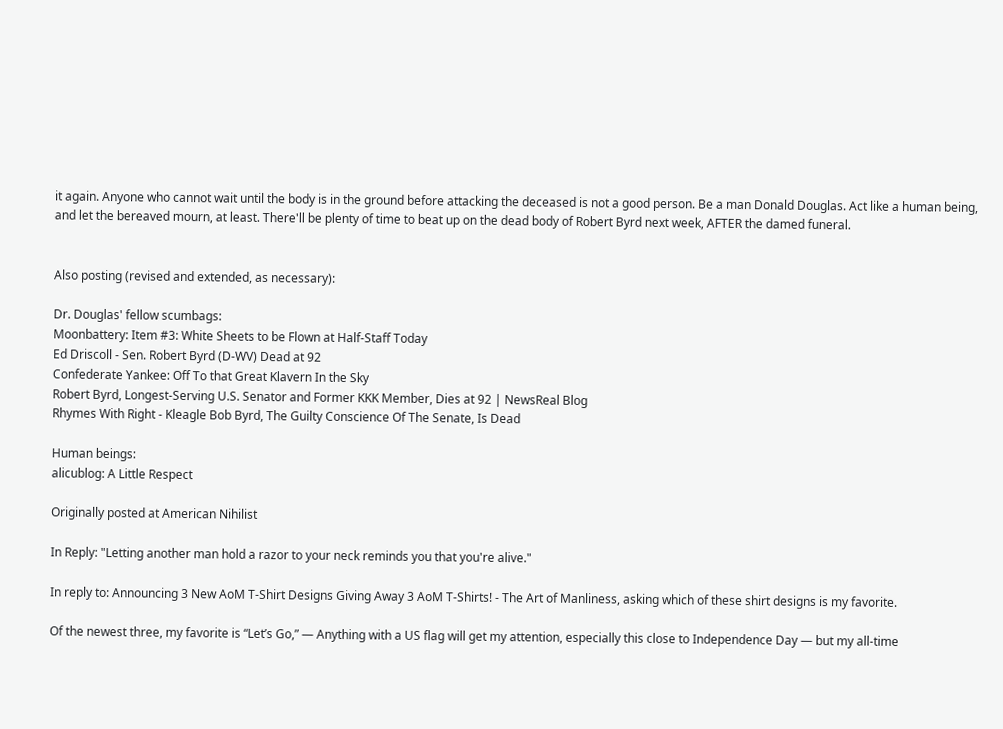it again. Anyone who cannot wait until the body is in the ground before attacking the deceased is not a good person. Be a man Donald Douglas. Act like a human being, and let the bereaved mourn, at least. There'll be plenty of time to beat up on the dead body of Robert Byrd next week, AFTER the damed funeral.


Also posting (revised and extended, as necessary):

Dr. Douglas' fellow scumbags:
Moonbattery: Item #3: White Sheets to be Flown at Half-Staff Today
Ed Driscoll - Sen. Robert Byrd (D-WV) Dead at 92
Confederate Yankee: Off To that Great Klavern In the Sky
Robert Byrd, Longest-Serving U.S. Senator and Former KKK Member, Dies at 92 | NewsReal Blog
Rhymes With Right - Kleagle Bob Byrd, The Guilty Conscience Of The Senate, Is Dead

Human beings:
alicublog: A Little Respect

Originally posted at American Nihilist

In Reply: "Letting another man hold a razor to your neck reminds you that you're alive."

In reply to: Announcing 3 New AoM T-Shirt Designs Giving Away 3 AoM T-Shirts! - The Art of Manliness, asking which of these shirt designs is my favorite.

Of the newest three, my favorite is “Let’s Go,” — Anything with a US flag will get my attention, especially this close to Independence Day — but my all-time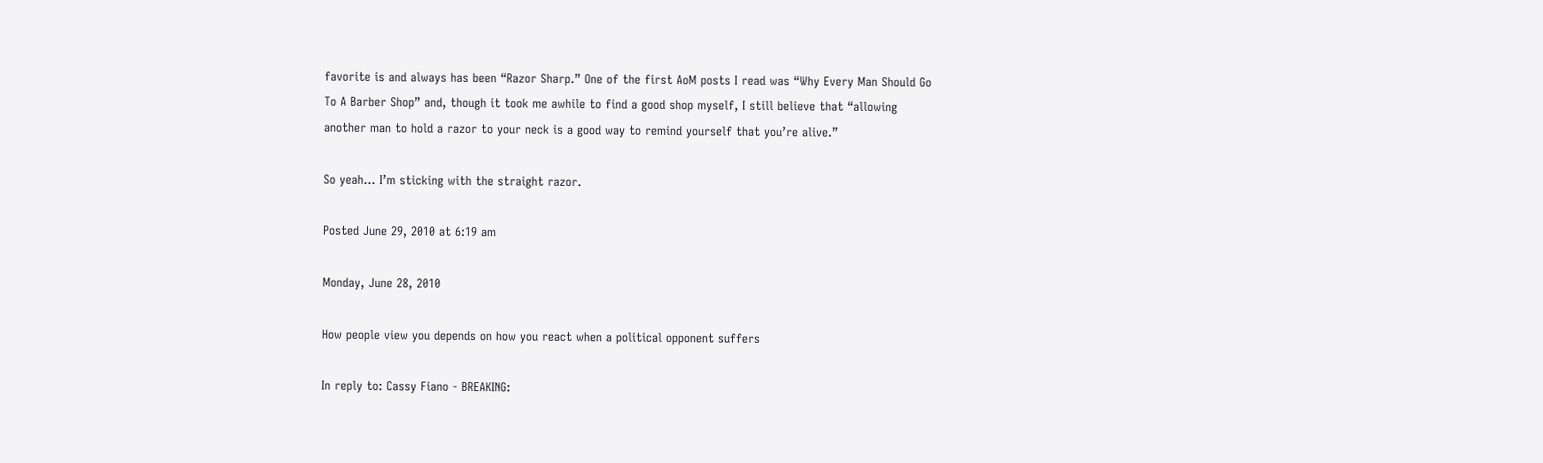favorite is and always has been “Razor Sharp.” One of the first AoM posts I read was “Why Every Man Should Go To A Barber Shop” and, though it took me awhile to find a good shop myself, I still believe that “allowing another man to hold a razor to your neck is a good way to remind yourself that you’re alive.”

So yeah… I’m sticking with the straight razor.

Posted June 29, 2010 at 6:19 am

Monday, June 28, 2010

How people view you depends on how you react when a political opponent suffers

In reply to: Cassy Fiano - BREAKING: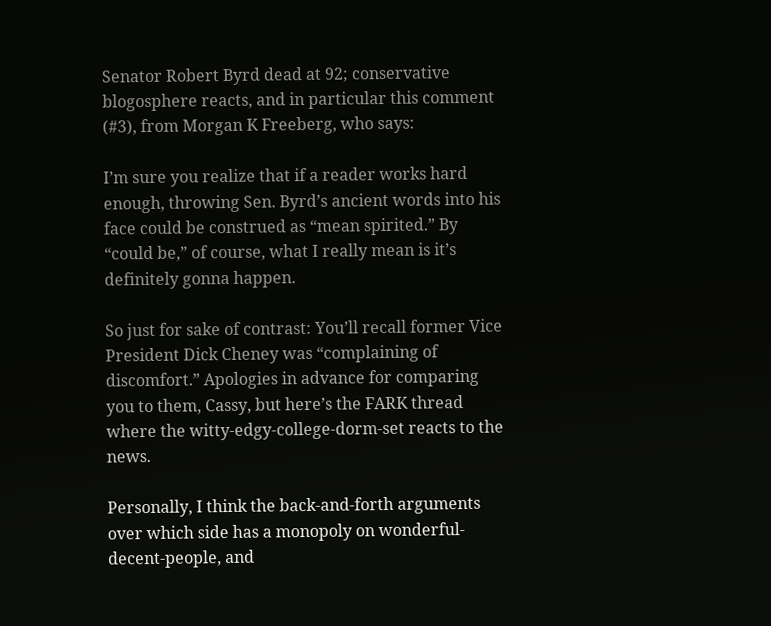Senator Robert Byrd dead at 92; conservative blogosphere reacts, and in particular this comment (#3), from Morgan K Freeberg, who says:

I’m sure you realize that if a reader works hard enough, throwing Sen. Byrd’s ancient words into his face could be construed as “mean spirited.” By “could be,” of course, what I really mean is it’s definitely gonna happen.

So just for sake of contrast: You’ll recall former Vice President Dick Cheney was “complaining of discomfort.” Apologies in advance for comparing you to them, Cassy, but here’s the FARK thread where the witty-edgy-college-dorm-set reacts to the news.

Personally, I think the back-and-forth arguments over which side has a monopoly on wonderful-decent-people, and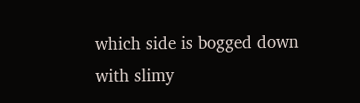which side is bogged down with slimy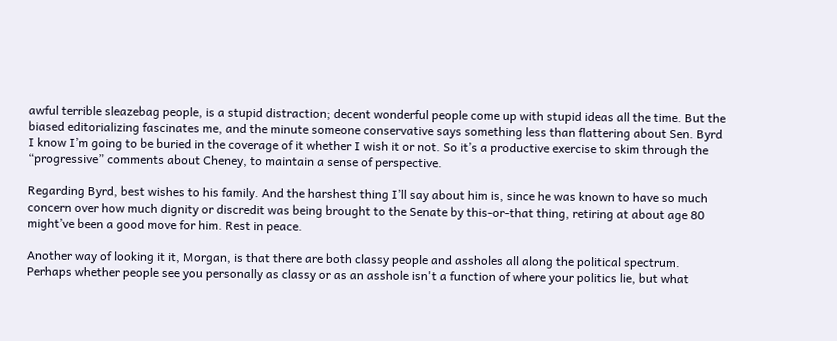awful terrible sleazebag people, is a stupid distraction; decent wonderful people come up with stupid ideas all the time. But the biased editorializing fascinates me, and the minute someone conservative says something less than flattering about Sen. Byrd I know I’m going to be buried in the coverage of it whether I wish it or not. So it’s a productive exercise to skim through the “progressive” comments about Cheney, to maintain a sense of perspective.

Regarding Byrd, best wishes to his family. And the harshest thing I’ll say about him is, since he was known to have so much concern over how much dignity or discredit was being brought to the Senate by this-or-that thing, retiring at about age 80 might’ve been a good move for him. Rest in peace.

Another way of looking it it, Morgan, is that there are both classy people and assholes all along the political spectrum. Perhaps whether people see you personally as classy or as an asshole isn't a function of where your politics lie, but what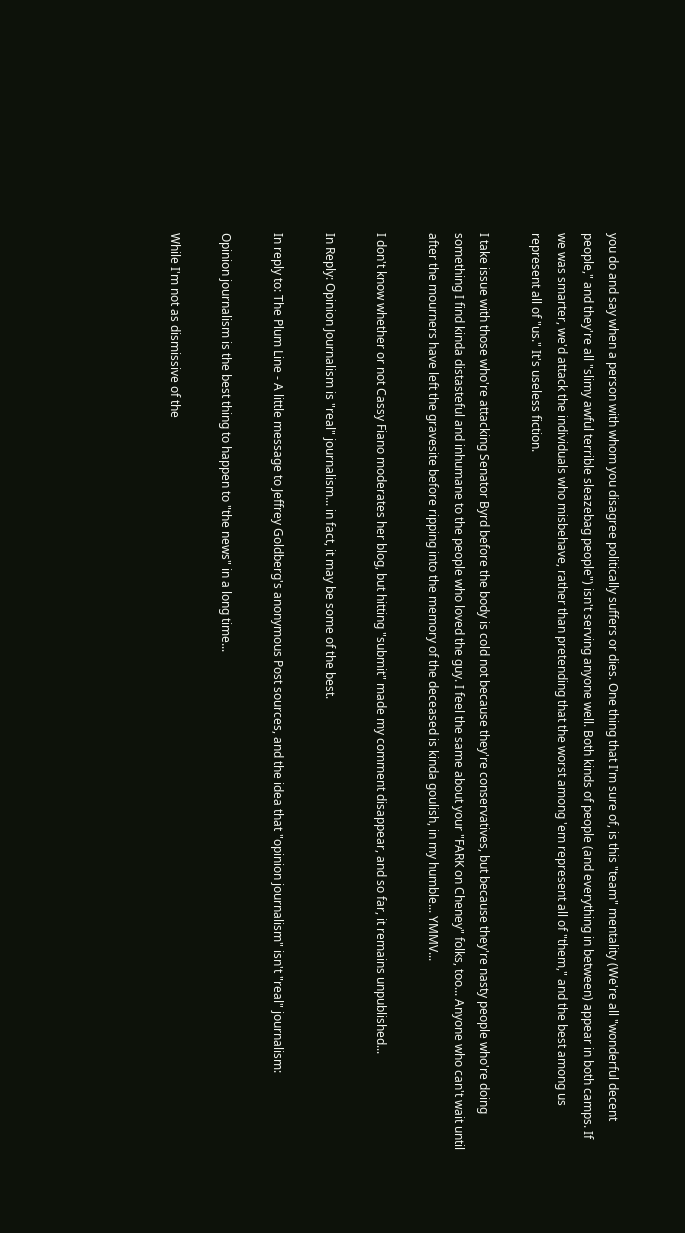you do and say when a person with whom you disagree politically suffers or dies. One thing that I'm sure of, is this "team" mentality (We're all "wonderful decent people," and they're all "slimy awful terrible sleazebag people") isn't serving anyone well. Both kinds of people (and everything in between) appear in both camps. If we was smarter, we'd attack the individuals who misbehave, rather than pretending that the worst among 'em represent all of "them," and the best among us represent all of "us." It's useless fiction.

I take issue with those who're attacking Senator Byrd before the body is cold not because they're conservatives, but because they're nasty people who're doing something I find kinda distasteful and inhumane to the people who loved the guy. I feel the same about your "FARK on Cheney" folks, too... Anyone who can't wait until after the mourners have left the gravesite before ripping into the memory of the deceased is kinda goulish, in my humble... YMMV...

I don't know whether or not Cassy Fiano moderates her blog, but hitting "submit" made my comment disappear, and so far, it remains unpublished...

In Reply: Opinion Journalism is "real" journalism... in fact, it may be some of the best.

In reply to: The Plum Line - A little message to Jeffrey Goldberg's anonymous Post sources, and the idea that "opinion journalism" isn't "real" journalism:

Opinion journalism is the best thing to happen to "the news" in a long time...

While I'm not as dismissive of the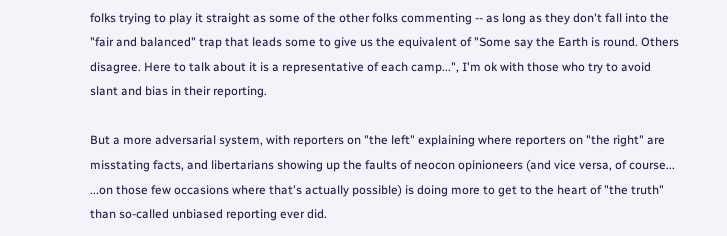folks trying to play it straight as some of the other folks commenting -- as long as they don't fall into the "fair and balanced" trap that leads some to give us the equivalent of "Some say the Earth is round. Others disagree. Here to talk about it is a representative of each camp...", I'm ok with those who try to avoid slant and bias in their reporting.

But a more adversarial system, with reporters on "the left" explaining where reporters on "the right" are misstating facts, and libertarians showing up the faults of neocon opinioneers (and vice versa, of course... ...on those few occasions where that's actually possible) is doing more to get to the heart of "the truth" than so-called unbiased reporting ever did.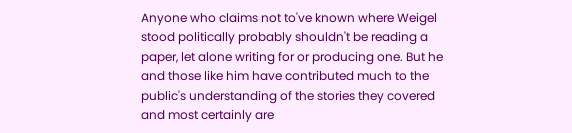Anyone who claims not to've known where Weigel stood politically probably shouldn't be reading a paper, let alone writing for or producing one. But he and those like him have contributed much to the public's understanding of the stories they covered and most certainly are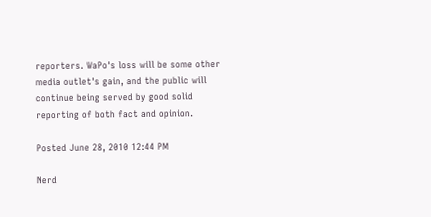reporters. WaPo's loss will be some other media outlet's gain, and the public will continue being served by good solid reporting of both fact and opinion.

Posted June 28, 2010 12:44 PM

Nerd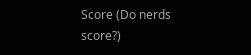Score (Do nerds score?)